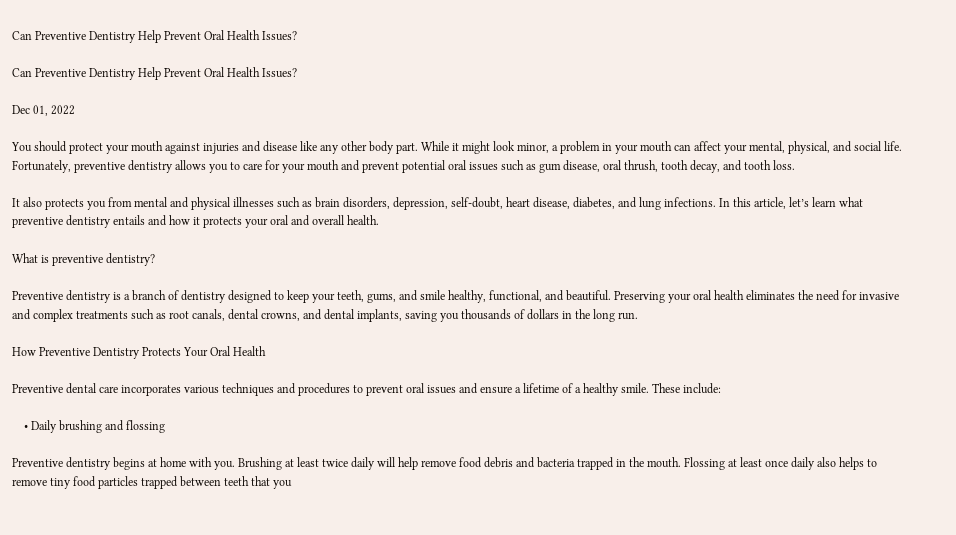Can Preventive Dentistry Help Prevent Oral Health Issues?

Can Preventive Dentistry Help Prevent Oral Health Issues?

Dec 01, 2022

You should protect your mouth against injuries and disease like any other body part. While it might look minor, a problem in your mouth can affect your mental, physical, and social life. Fortunately, preventive dentistry allows you to care for your mouth and prevent potential oral issues such as gum disease, oral thrush, tooth decay, and tooth loss.

It also protects you from mental and physical illnesses such as brain disorders, depression, self-doubt, heart disease, diabetes, and lung infections. In this article, let’s learn what preventive dentistry entails and how it protects your oral and overall health.

What is preventive dentistry?

Preventive dentistry is a branch of dentistry designed to keep your teeth, gums, and smile healthy, functional, and beautiful. Preserving your oral health eliminates the need for invasive and complex treatments such as root canals, dental crowns, and dental implants, saving you thousands of dollars in the long run.

How Preventive Dentistry Protects Your Oral Health

Preventive dental care incorporates various techniques and procedures to prevent oral issues and ensure a lifetime of a healthy smile. These include:

    • Daily brushing and flossing

Preventive dentistry begins at home with you. Brushing at least twice daily will help remove food debris and bacteria trapped in the mouth. Flossing at least once daily also helps to remove tiny food particles trapped between teeth that you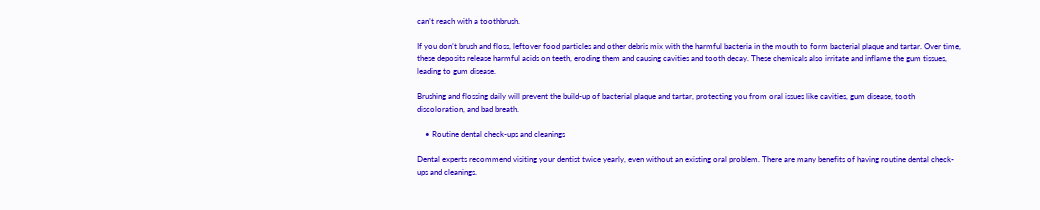can’t reach with a toothbrush.

If you don’t brush and floss, leftover food particles and other debris mix with the harmful bacteria in the mouth to form bacterial plaque and tartar. Over time, these deposits release harmful acids on teeth, eroding them and causing cavities and tooth decay. These chemicals also irritate and inflame the gum tissues, leading to gum disease.

Brushing and flossing daily will prevent the build-up of bacterial plaque and tartar, protecting you from oral issues like cavities, gum disease, tooth discoloration, and bad breath.

    • Routine dental check-ups and cleanings

Dental experts recommend visiting your dentist twice yearly, even without an existing oral problem. There are many benefits of having routine dental check-ups and cleanings.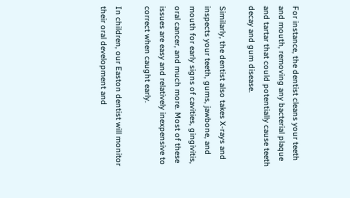For instance, the dentist cleans your teeth and mouth, removing any bacterial plaque and tartar that could potentially cause teeth decay and gum disease.

Similarly, the dentist also takes X-rays and inspects your teeth, gums, jawbone, and mouth for early signs of cavities, gingivitis, oral cancer, and much more. Most of these issues are easy and relatively inexpensive to correct when caught early.

In children, our Easton dentist will monitor their oral development and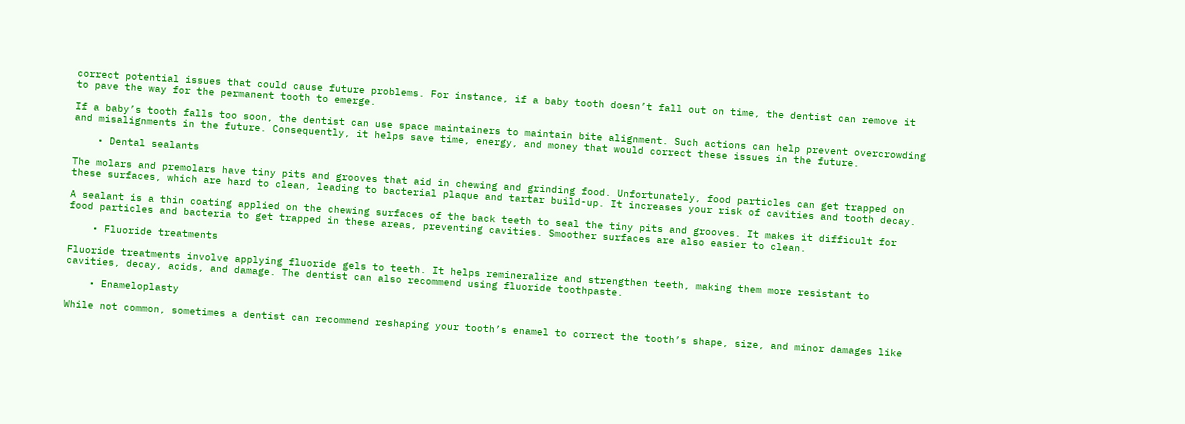correct potential issues that could cause future problems. For instance, if a baby tooth doesn’t fall out on time, the dentist can remove it to pave the way for the permanent tooth to emerge.

If a baby’s tooth falls too soon, the dentist can use space maintainers to maintain bite alignment. Such actions can help prevent overcrowding and misalignments in the future. Consequently, it helps save time, energy, and money that would correct these issues in the future.

    • Dental sealants

The molars and premolars have tiny pits and grooves that aid in chewing and grinding food. Unfortunately, food particles can get trapped on these surfaces, which are hard to clean, leading to bacterial plaque and tartar build-up. It increases your risk of cavities and tooth decay.

A sealant is a thin coating applied on the chewing surfaces of the back teeth to seal the tiny pits and grooves. It makes it difficult for food particles and bacteria to get trapped in these areas, preventing cavities. Smoother surfaces are also easier to clean.

    • Fluoride treatments

Fluoride treatments involve applying fluoride gels to teeth. It helps remineralize and strengthen teeth, making them more resistant to cavities, decay, acids, and damage. The dentist can also recommend using fluoride toothpaste.

    • Enameloplasty

While not common, sometimes a dentist can recommend reshaping your tooth’s enamel to correct the tooth’s shape, size, and minor damages like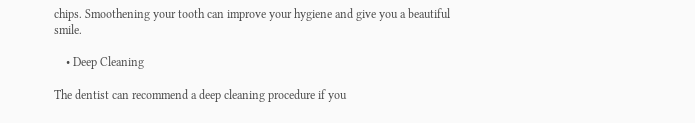chips. Smoothening your tooth can improve your hygiene and give you a beautiful smile.

    • Deep Cleaning

The dentist can recommend a deep cleaning procedure if you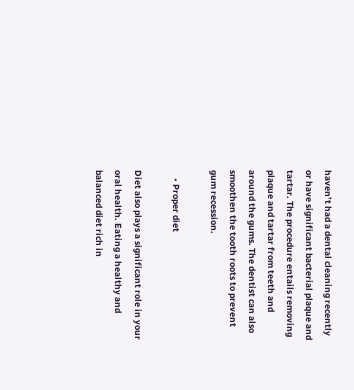haven’t had a dental cleaning recently or have significant bacterial plaque and tartar. The procedure entails removing plaque and tartar from teeth and around the gums. The dentist can also smoothen the tooth roots to prevent gum recession.

    • Proper diet

Diet also plays a significant role in your oral health. Eating a healthy and balanced diet rich in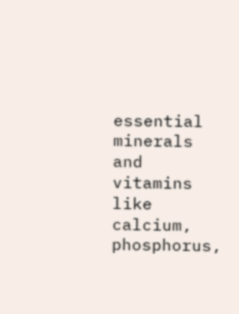essential minerals and vitamins like calcium, phosphorus,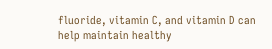fluoride, vitamin C, and vitamin D can help maintain healthy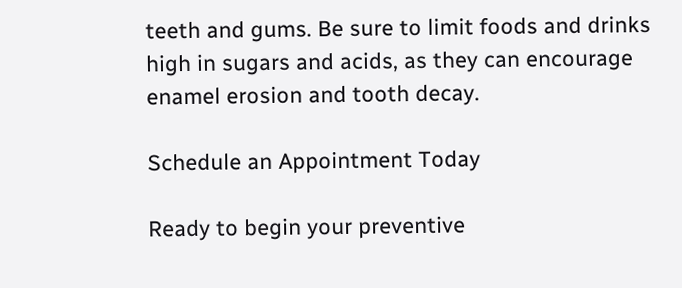teeth and gums. Be sure to limit foods and drinks high in sugars and acids, as they can encourage enamel erosion and tooth decay.

Schedule an Appointment Today

Ready to begin your preventive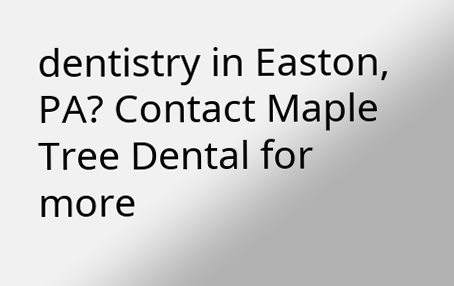dentistry in Easton, PA? Contact Maple Tree Dental for more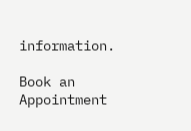information.

Book an Appointment